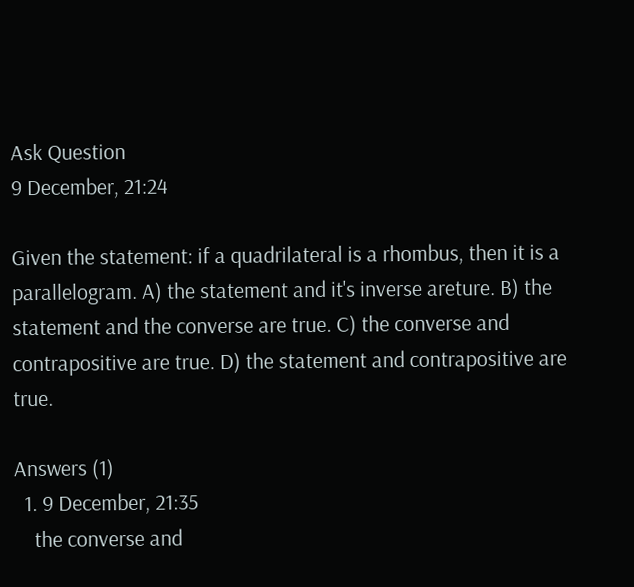Ask Question
9 December, 21:24

Given the statement: if a quadrilateral is a rhombus, then it is a parallelogram. A) the statement and it's inverse areture. B) the statement and the converse are true. C) the converse and contrapositive are true. D) the statement and contrapositive are true.

Answers (1)
  1. 9 December, 21:35
    the converse and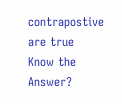contrapostive are true
Know the Answer?